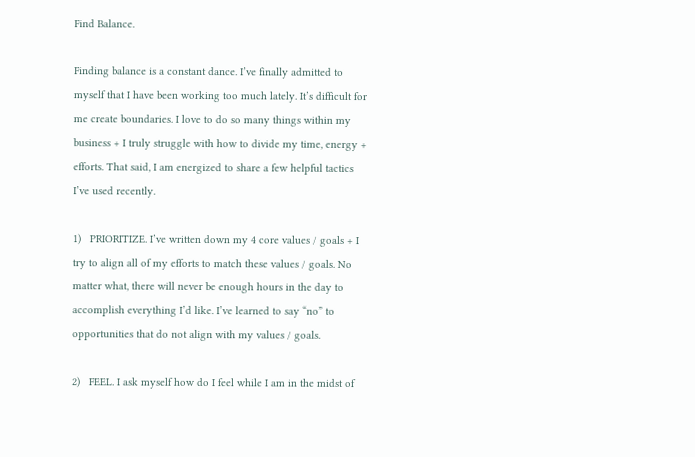Find Balance.

Finding balance is a constant dance. I’ve finally admitted to myself that I have been working too much lately. It’s difficult for me create boundaries. I love to do so many things within my business + I truly struggle with how to divide my time, energy + efforts. That said, I am energized to share a few helpful tactics I’ve used recently.

1)   PRIORITIZE. I’ve written down my 4 core values / goals + I try to align all of my efforts to match these values / goals. No matter what, there will never be enough hours in the day to accomplish everything I’d like. I’ve learned to say “no” to opportunities that do not align with my values / goals.

2)   FEEL. I ask myself how do I feel while I am in the midst of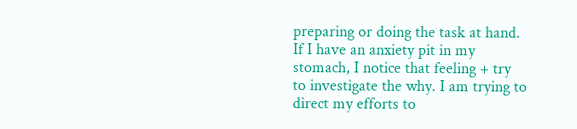preparing or doing the task at hand. If I have an anxiety pit in my stomach, I notice that feeling + try to investigate the why. I am trying to direct my efforts to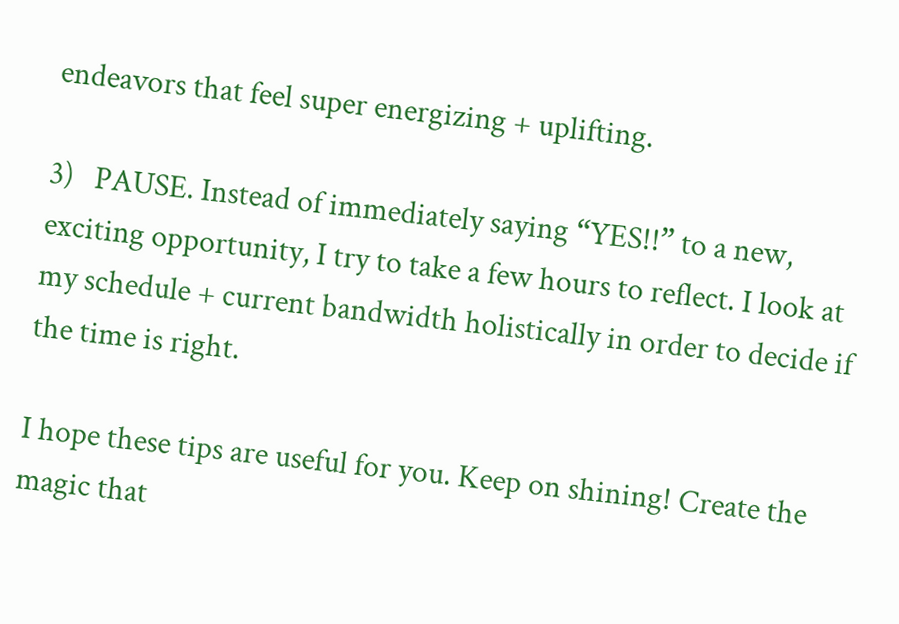endeavors that feel super energizing + uplifting.

3)   PAUSE. Instead of immediately saying “YES!!” to a new, exciting opportunity, I try to take a few hours to reflect. I look at my schedule + current bandwidth holistically in order to decide if the time is right.

I hope these tips are useful for you. Keep on shining! Create the magic that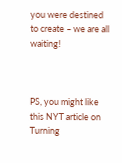you were destined to create – we are all waiting!



PS, you might like this NYT article on Turning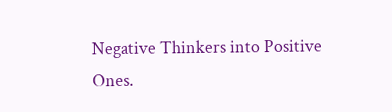Negative Thinkers into Positive Ones.